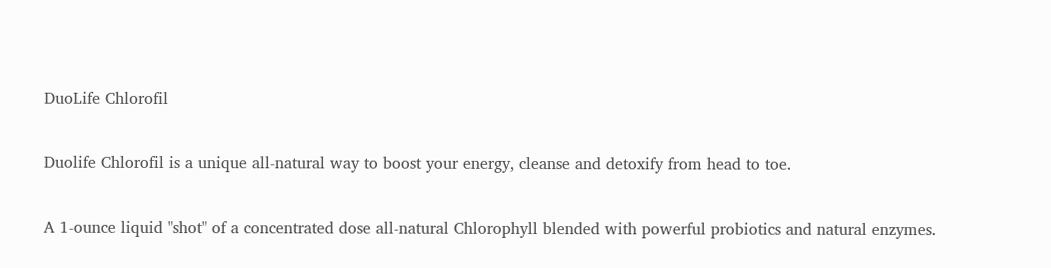DuoLife Chlorofil

Duolife Chlorofil is a unique all-natural way to boost your energy, cleanse and detoxify from head to toe.

A 1-ounce liquid "shot" of a concentrated dose all-natural Chlorophyll blended with powerful probiotics and natural enzymes.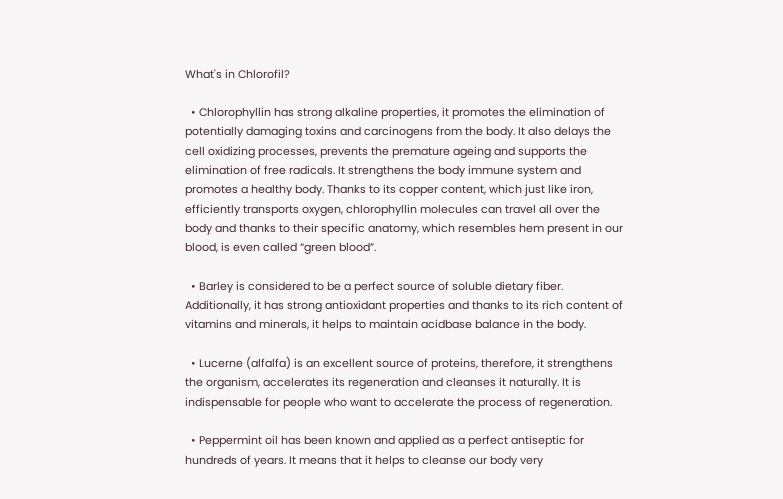What's in Chlorofil?

  • Chlorophyllin has strong alkaline properties, it promotes the elimination of potentially damaging toxins and carcinogens from the body. It also delays the cell oxidizing processes, prevents the premature ageing and supports the elimination of free radicals. It strengthens the body immune system and promotes a healthy body. Thanks to its copper content, which just like iron, efficiently transports oxygen, chlorophyllin molecules can travel all over the body and thanks to their specific anatomy, which resembles hem present in our blood, is even called “green blood”.

  • Barley is considered to be a perfect source of soluble dietary fiber. Additionally, it has strong antioxidant properties and thanks to its rich content of vitamins and minerals, it helps to maintain acidbase balance in the body.

  • Lucerne (alfalfa) is an excellent source of proteins, therefore, it strengthens the organism, accelerates its regeneration and cleanses it naturally. It is indispensable for people who want to accelerate the process of regeneration.

  • Peppermint oil has been known and applied as a perfect antiseptic for hundreds of years. It means that it helps to cleanse our body very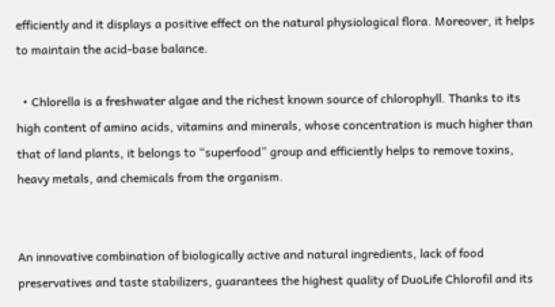efficiently and it displays a positive effect on the natural physiological flora. Moreover, it helps to maintain the acid-base balance.

  • Chlorella is a freshwater algae and the richest known source of chlorophyll. Thanks to its high content of amino acids, vitamins and minerals, whose concentration is much higher than that of land plants, it belongs to “superfood” group and efficiently helps to remove toxins, heavy metals, and chemicals from the organism.


An innovative combination of biologically active and natural ingredients, lack of food preservatives and taste stabilizers, guarantees the highest quality of DuoLife Chlorofil and its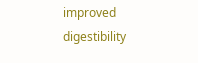improved digestibility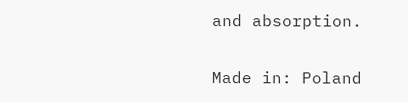and absorption.

Made in: Poland